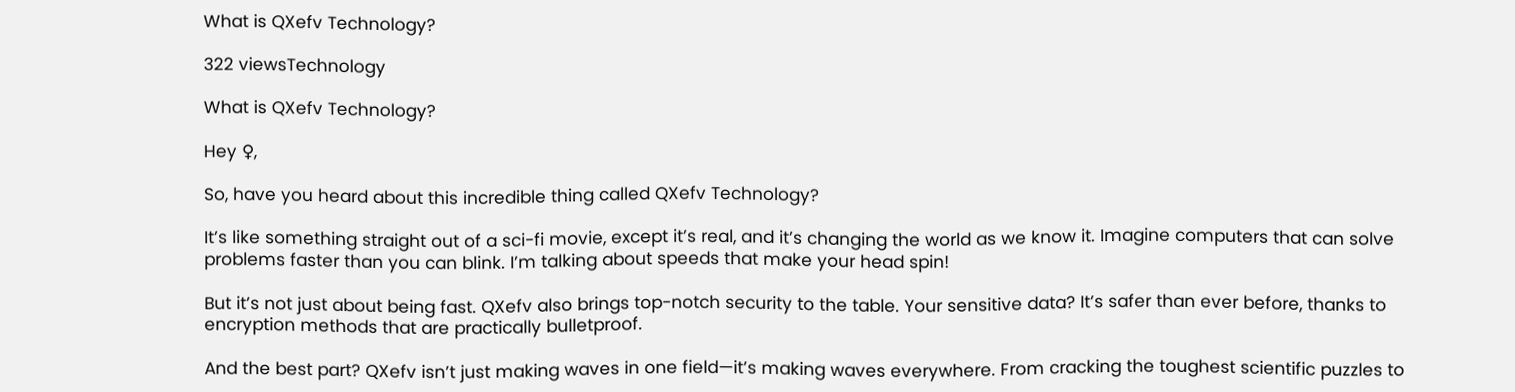What is QXefv Technology?

322 viewsTechnology

What is QXefv Technology?

Hey ♀,

So, have you heard about this incredible thing called QXefv Technology?

It’s like something straight out of a sci-fi movie, except it’s real, and it’s changing the world as we know it. Imagine computers that can solve problems faster than you can blink. I’m talking about speeds that make your head spin!

But it’s not just about being fast. QXefv also brings top-notch security to the table. Your sensitive data? It’s safer than ever before, thanks to encryption methods that are practically bulletproof.

And the best part? QXefv isn’t just making waves in one field—it’s making waves everywhere. From cracking the toughest scientific puzzles to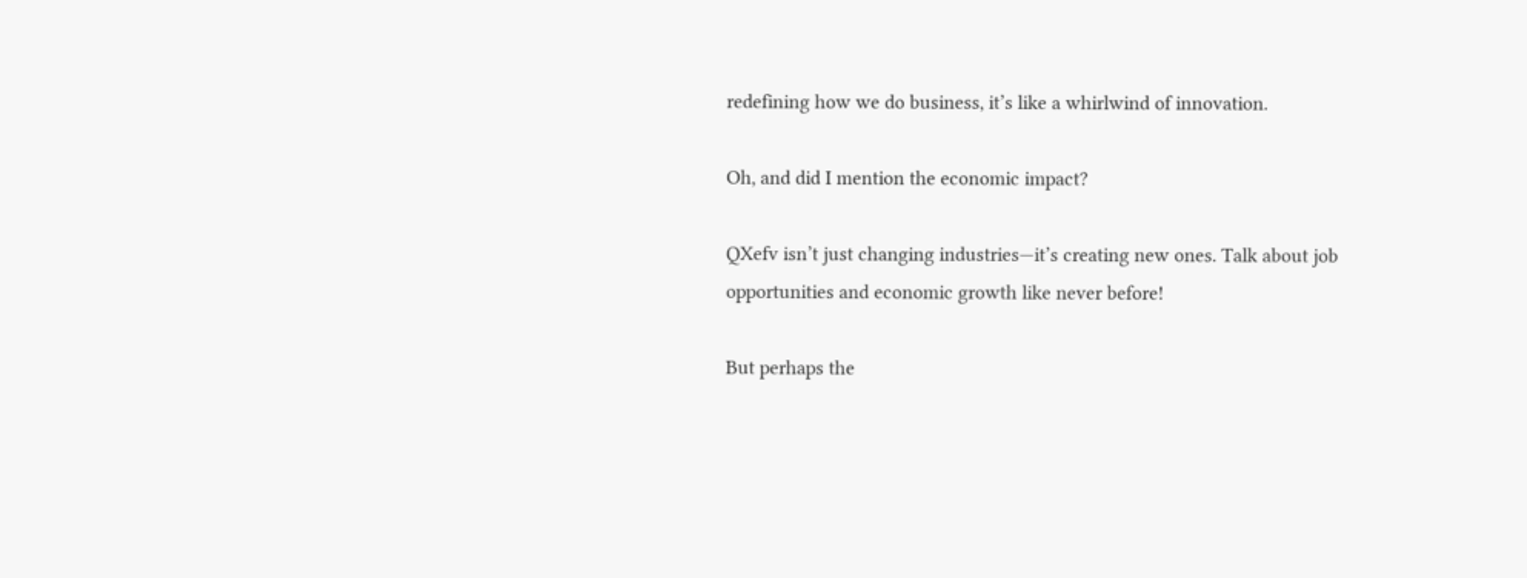redefining how we do business, it’s like a whirlwind of innovation.

Oh, and did I mention the economic impact?

QXefv isn’t just changing industries—it’s creating new ones. Talk about job opportunities and economic growth like never before!

But perhaps the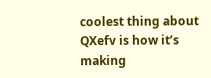coolest thing about QXefv is how it’s making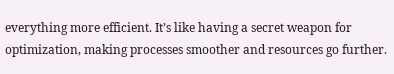everything more efficient. It’s like having a secret weapon for optimization, making processes smoother and resources go further.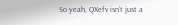So yeah, QXefv isn’t just a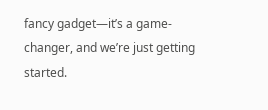fancy gadget—it’s a game-changer, and we’re just getting started.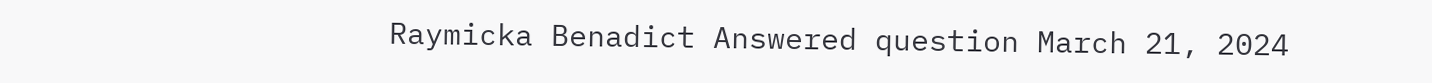Raymicka Benadict Answered question March 21, 2024